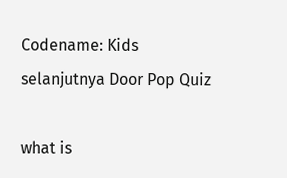Codename: Kids selanjutnya Door Pop Quiz

what is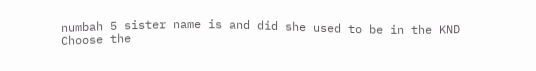numbah 5 sister name is and did she used to be in the KND
Choose the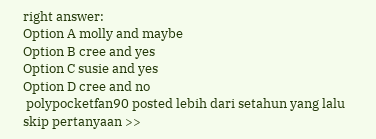right answer:
Option A molly and maybe
Option B cree and yes
Option C susie and yes
Option D cree and no
 polypocketfan90 posted lebih dari setahun yang lalu
skip pertanyaan >>